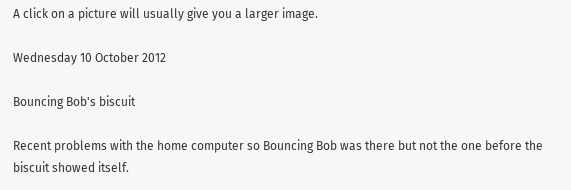A click on a picture will usually give you a larger image.

Wednesday 10 October 2012

Bouncing Bob's biscuit

Recent problems with the home computer so Bouncing Bob was there but not the one before the biscuit showed itself.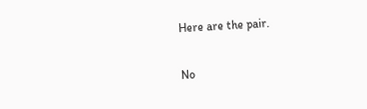Here are the pair.

No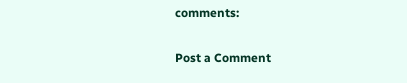comments:

Post a Comment